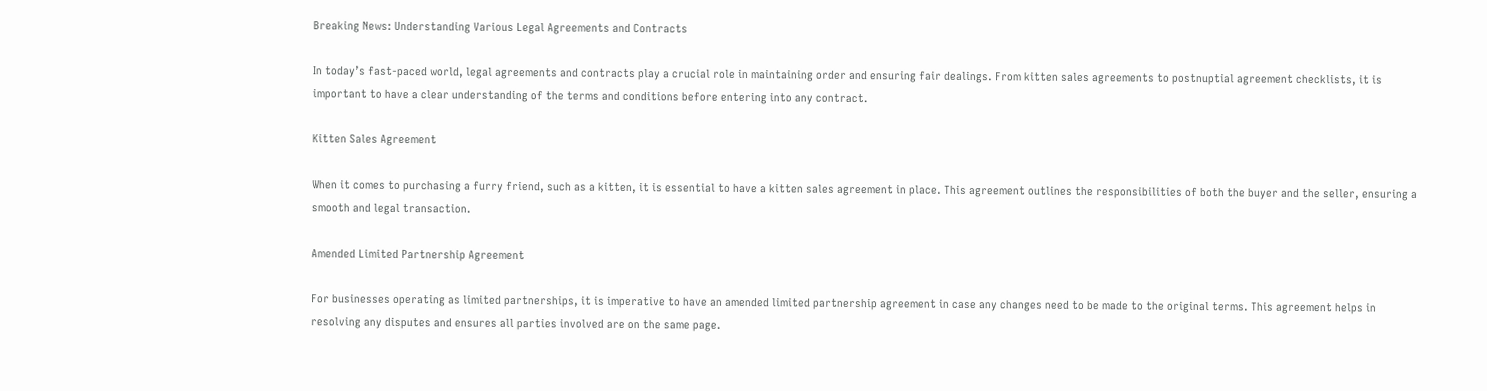Breaking News: Understanding Various Legal Agreements and Contracts

In today’s fast-paced world, legal agreements and contracts play a crucial role in maintaining order and ensuring fair dealings. From kitten sales agreements to postnuptial agreement checklists, it is important to have a clear understanding of the terms and conditions before entering into any contract.

Kitten Sales Agreement

When it comes to purchasing a furry friend, such as a kitten, it is essential to have a kitten sales agreement in place. This agreement outlines the responsibilities of both the buyer and the seller, ensuring a smooth and legal transaction.

Amended Limited Partnership Agreement

For businesses operating as limited partnerships, it is imperative to have an amended limited partnership agreement in case any changes need to be made to the original terms. This agreement helps in resolving any disputes and ensures all parties involved are on the same page.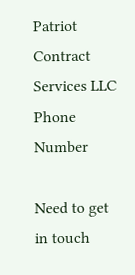Patriot Contract Services LLC Phone Number

Need to get in touch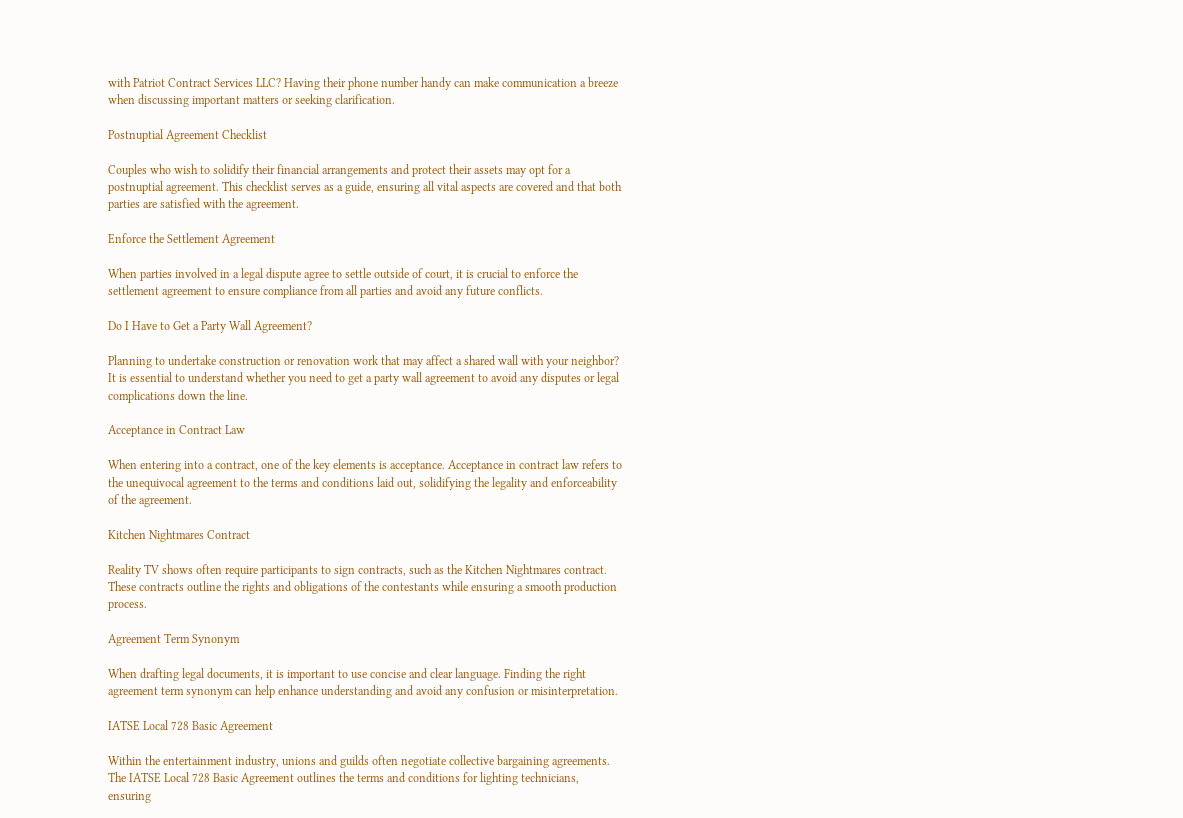with Patriot Contract Services LLC? Having their phone number handy can make communication a breeze when discussing important matters or seeking clarification.

Postnuptial Agreement Checklist

Couples who wish to solidify their financial arrangements and protect their assets may opt for a postnuptial agreement. This checklist serves as a guide, ensuring all vital aspects are covered and that both parties are satisfied with the agreement.

Enforce the Settlement Agreement

When parties involved in a legal dispute agree to settle outside of court, it is crucial to enforce the settlement agreement to ensure compliance from all parties and avoid any future conflicts.

Do I Have to Get a Party Wall Agreement?

Planning to undertake construction or renovation work that may affect a shared wall with your neighbor? It is essential to understand whether you need to get a party wall agreement to avoid any disputes or legal complications down the line.

Acceptance in Contract Law

When entering into a contract, one of the key elements is acceptance. Acceptance in contract law refers to the unequivocal agreement to the terms and conditions laid out, solidifying the legality and enforceability of the agreement.

Kitchen Nightmares Contract

Reality TV shows often require participants to sign contracts, such as the Kitchen Nightmares contract. These contracts outline the rights and obligations of the contestants while ensuring a smooth production process.

Agreement Term Synonym

When drafting legal documents, it is important to use concise and clear language. Finding the right agreement term synonym can help enhance understanding and avoid any confusion or misinterpretation.

IATSE Local 728 Basic Agreement

Within the entertainment industry, unions and guilds often negotiate collective bargaining agreements. The IATSE Local 728 Basic Agreement outlines the terms and conditions for lighting technicians, ensuring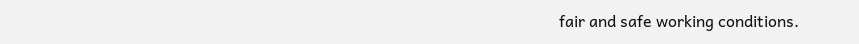fair and safe working conditions.